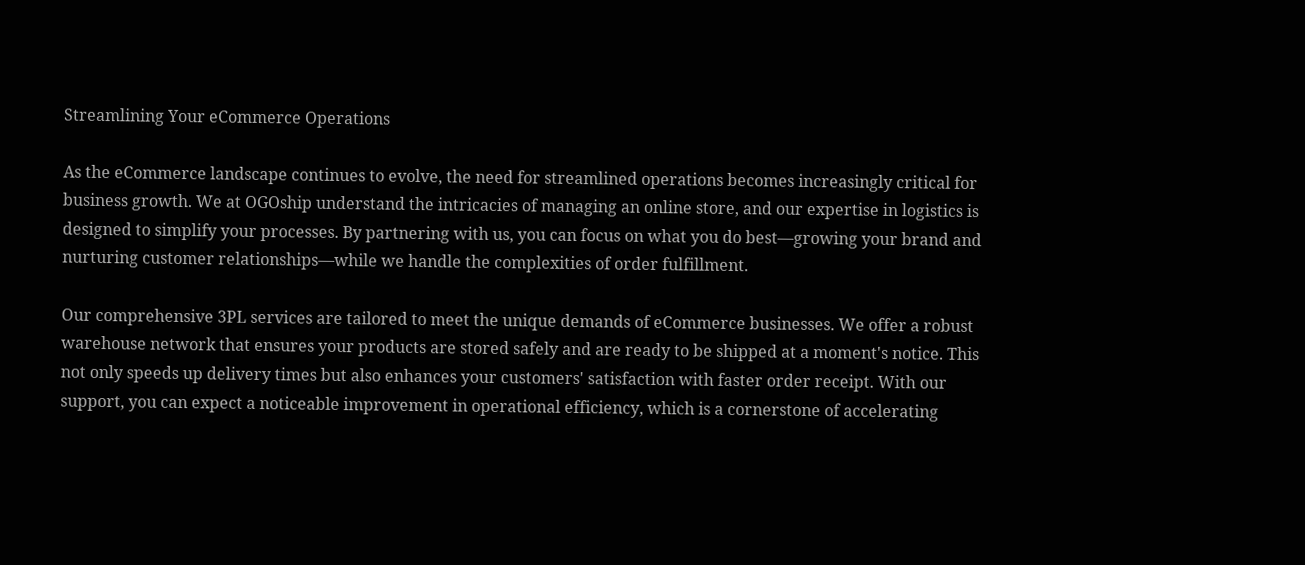Streamlining Your eCommerce Operations

As the eCommerce landscape continues to evolve, the need for streamlined operations becomes increasingly critical for business growth. We at OGOship understand the intricacies of managing an online store, and our expertise in logistics is designed to simplify your processes. By partnering with us, you can focus on what you do best—growing your brand and nurturing customer relationships—while we handle the complexities of order fulfillment.

Our comprehensive 3PL services are tailored to meet the unique demands of eCommerce businesses. We offer a robust warehouse network that ensures your products are stored safely and are ready to be shipped at a moment's notice. This not only speeds up delivery times but also enhances your customers' satisfaction with faster order receipt. With our support, you can expect a noticeable improvement in operational efficiency, which is a cornerstone of accelerating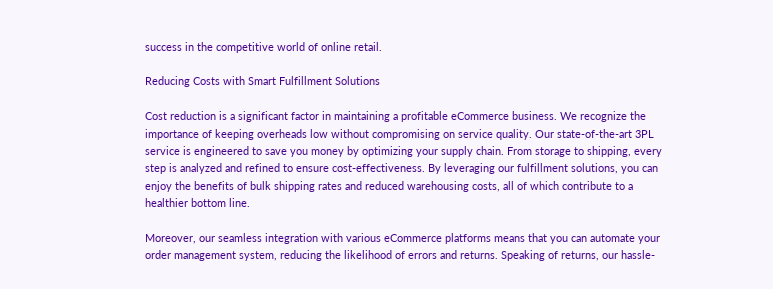success in the competitive world of online retail.

Reducing Costs with Smart Fulfillment Solutions

Cost reduction is a significant factor in maintaining a profitable eCommerce business. We recognize the importance of keeping overheads low without compromising on service quality. Our state-of-the-art 3PL service is engineered to save you money by optimizing your supply chain. From storage to shipping, every step is analyzed and refined to ensure cost-effectiveness. By leveraging our fulfillment solutions, you can enjoy the benefits of bulk shipping rates and reduced warehousing costs, all of which contribute to a healthier bottom line.

Moreover, our seamless integration with various eCommerce platforms means that you can automate your order management system, reducing the likelihood of errors and returns. Speaking of returns, our hassle-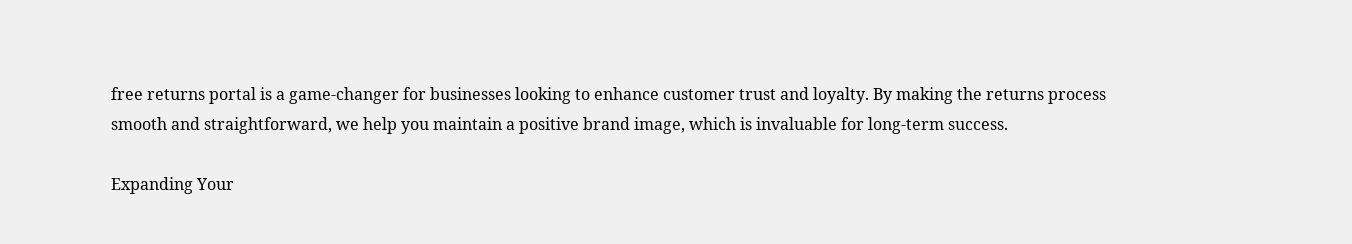free returns portal is a game-changer for businesses looking to enhance customer trust and loyalty. By making the returns process smooth and straightforward, we help you maintain a positive brand image, which is invaluable for long-term success.

Expanding Your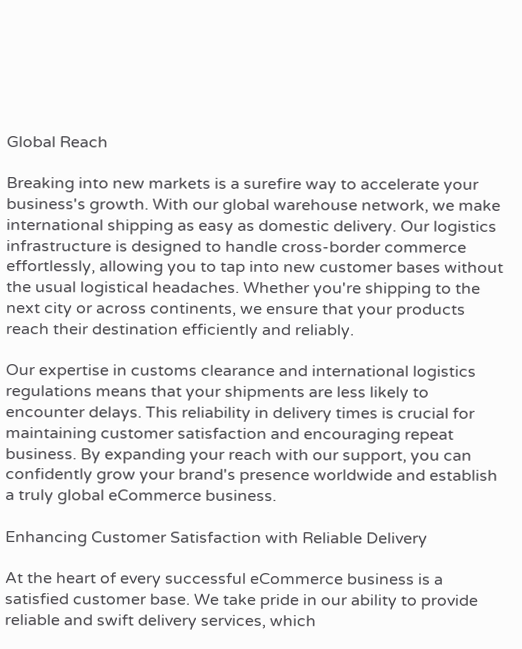Global Reach

Breaking into new markets is a surefire way to accelerate your business's growth. With our global warehouse network, we make international shipping as easy as domestic delivery. Our logistics infrastructure is designed to handle cross-border commerce effortlessly, allowing you to tap into new customer bases without the usual logistical headaches. Whether you're shipping to the next city or across continents, we ensure that your products reach their destination efficiently and reliably.

Our expertise in customs clearance and international logistics regulations means that your shipments are less likely to encounter delays. This reliability in delivery times is crucial for maintaining customer satisfaction and encouraging repeat business. By expanding your reach with our support, you can confidently grow your brand's presence worldwide and establish a truly global eCommerce business.

Enhancing Customer Satisfaction with Reliable Delivery

At the heart of every successful eCommerce business is a satisfied customer base. We take pride in our ability to provide reliable and swift delivery services, which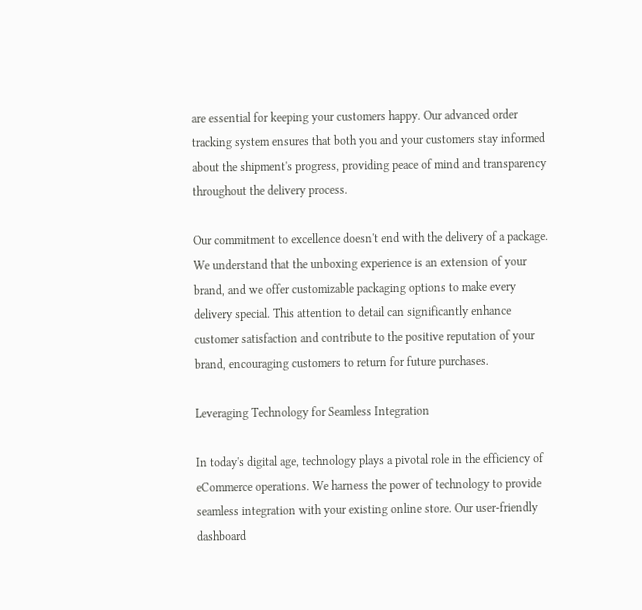are essential for keeping your customers happy. Our advanced order tracking system ensures that both you and your customers stay informed about the shipment's progress, providing peace of mind and transparency throughout the delivery process.

Our commitment to excellence doesn't end with the delivery of a package. We understand that the unboxing experience is an extension of your brand, and we offer customizable packaging options to make every delivery special. This attention to detail can significantly enhance customer satisfaction and contribute to the positive reputation of your brand, encouraging customers to return for future purchases.

Leveraging Technology for Seamless Integration

In today's digital age, technology plays a pivotal role in the efficiency of eCommerce operations. We harness the power of technology to provide seamless integration with your existing online store. Our user-friendly dashboard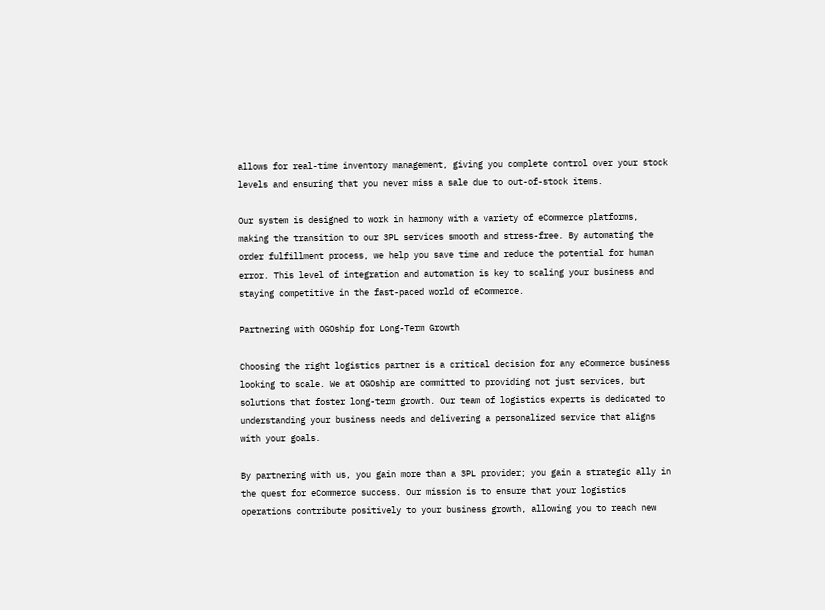allows for real-time inventory management, giving you complete control over your stock levels and ensuring that you never miss a sale due to out-of-stock items.

Our system is designed to work in harmony with a variety of eCommerce platforms, making the transition to our 3PL services smooth and stress-free. By automating the order fulfillment process, we help you save time and reduce the potential for human error. This level of integration and automation is key to scaling your business and staying competitive in the fast-paced world of eCommerce.

Partnering with OGOship for Long-Term Growth

Choosing the right logistics partner is a critical decision for any eCommerce business looking to scale. We at OGOship are committed to providing not just services, but solutions that foster long-term growth. Our team of logistics experts is dedicated to understanding your business needs and delivering a personalized service that aligns with your goals.

By partnering with us, you gain more than a 3PL provider; you gain a strategic ally in the quest for eCommerce success. Our mission is to ensure that your logistics operations contribute positively to your business growth, allowing you to reach new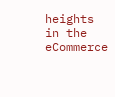heights in the eCommerce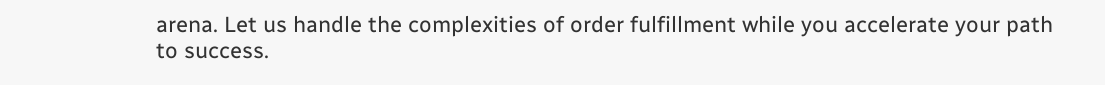arena. Let us handle the complexities of order fulfillment while you accelerate your path to success.